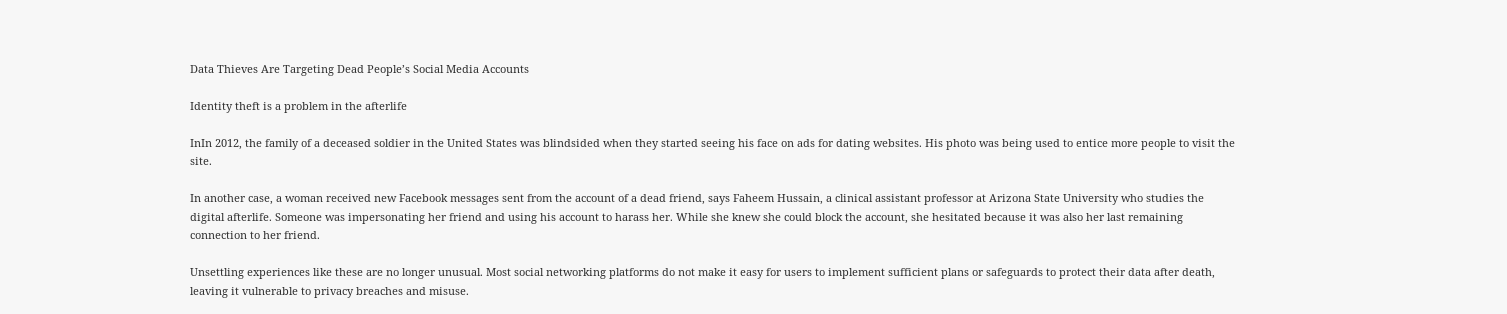Data Thieves Are Targeting Dead People’s Social Media Accounts

Identity theft is a problem in the afterlife

InIn 2012, the family of a deceased soldier in the United States was blindsided when they started seeing his face on ads for dating websites. His photo was being used to entice more people to visit the site.

In another case, a woman received new Facebook messages sent from the account of a dead friend, says Faheem Hussain, a clinical assistant professor at Arizona State University who studies the digital afterlife. Someone was impersonating her friend and using his account to harass her. While she knew she could block the account, she hesitated because it was also her last remaining connection to her friend.

Unsettling experiences like these are no longer unusual. Most social networking platforms do not make it easy for users to implement sufficient plans or safeguards to protect their data after death, leaving it vulnerable to privacy breaches and misuse.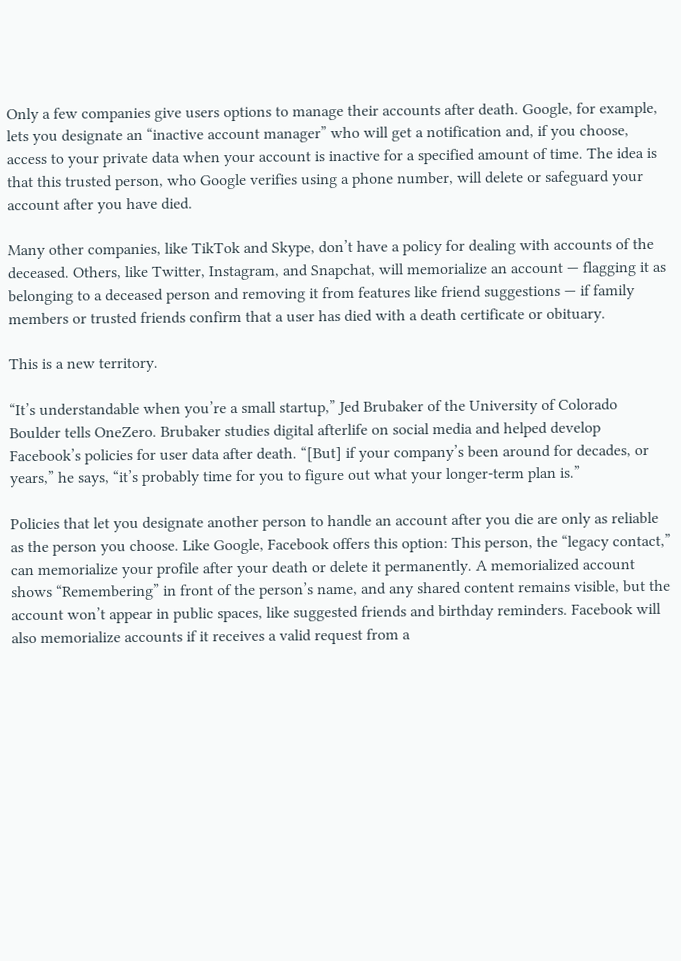Only a few companies give users options to manage their accounts after death. Google, for example, lets you designate an “inactive account manager” who will get a notification and, if you choose, access to your private data when your account is inactive for a specified amount of time. The idea is that this trusted person, who Google verifies using a phone number, will delete or safeguard your account after you have died.

Many other companies, like TikTok and Skype, don’t have a policy for dealing with accounts of the deceased. Others, like Twitter, Instagram, and Snapchat, will memorialize an account — flagging it as belonging to a deceased person and removing it from features like friend suggestions — if family members or trusted friends confirm that a user has died with a death certificate or obituary.

This is a new territory.

“It’s understandable when you’re a small startup,” Jed Brubaker of the University of Colorado Boulder tells OneZero. Brubaker studies digital afterlife on social media and helped develop Facebook’s policies for user data after death. “[But] if your company’s been around for decades, or years,” he says, “it’s probably time for you to figure out what your longer-term plan is.”

Policies that let you designate another person to handle an account after you die are only as reliable as the person you choose. Like Google, Facebook offers this option: This person, the “legacy contact,” can memorialize your profile after your death or delete it permanently. A memorialized account shows “Remembering” in front of the person’s name, and any shared content remains visible, but the account won’t appear in public spaces, like suggested friends and birthday reminders. Facebook will also memorialize accounts if it receives a valid request from a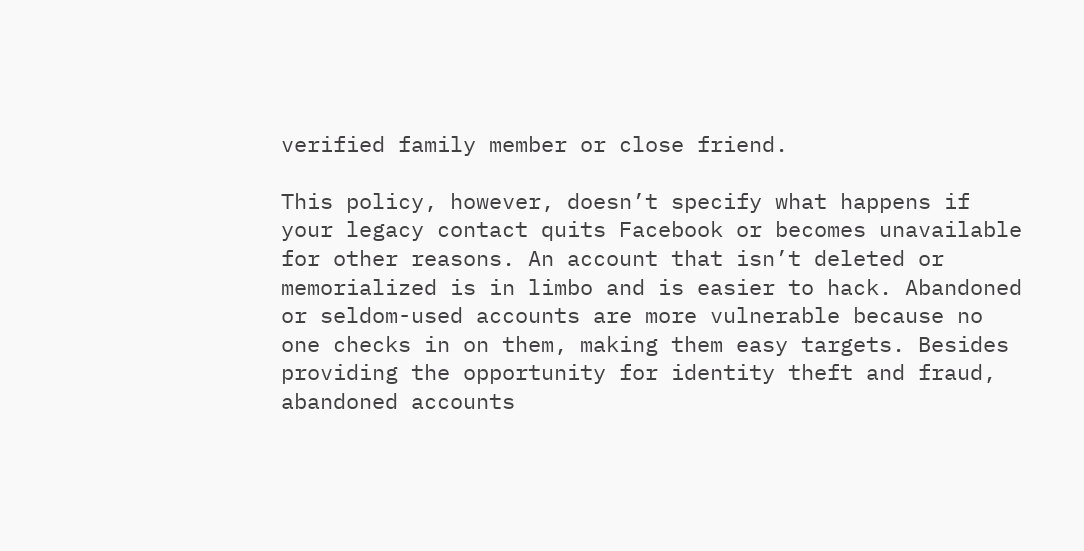verified family member or close friend.

This policy, however, doesn’t specify what happens if your legacy contact quits Facebook or becomes unavailable for other reasons. An account that isn’t deleted or memorialized is in limbo and is easier to hack. Abandoned or seldom-used accounts are more vulnerable because no one checks in on them, making them easy targets. Besides providing the opportunity for identity theft and fraud, abandoned accounts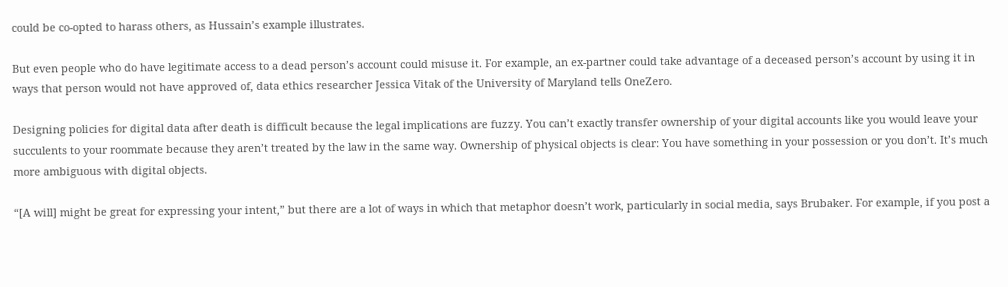could be co-opted to harass others, as Hussain’s example illustrates.

But even people who do have legitimate access to a dead person’s account could misuse it. For example, an ex-partner could take advantage of a deceased person’s account by using it in ways that person would not have approved of, data ethics researcher Jessica Vitak of the University of Maryland tells OneZero.

Designing policies for digital data after death is difficult because the legal implications are fuzzy. You can’t exactly transfer ownership of your digital accounts like you would leave your succulents to your roommate because they aren’t treated by the law in the same way. Ownership of physical objects is clear: You have something in your possession or you don’t. It’s much more ambiguous with digital objects.

“[A will] might be great for expressing your intent,” but there are a lot of ways in which that metaphor doesn’t work, particularly in social media, says Brubaker. For example, if you post a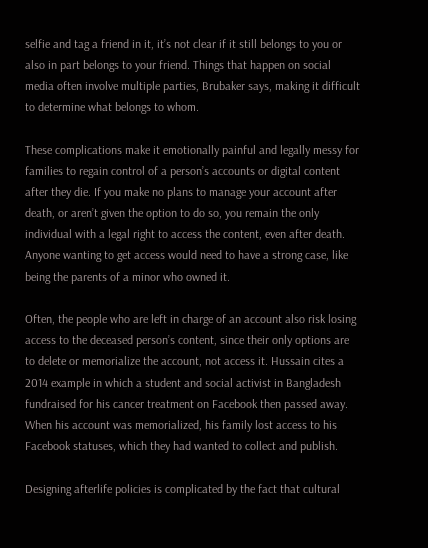selfie and tag a friend in it, it’s not clear if it still belongs to you or also in part belongs to your friend. Things that happen on social media often involve multiple parties, Brubaker says, making it difficult to determine what belongs to whom.

These complications make it emotionally painful and legally messy for families to regain control of a person’s accounts or digital content after they die. If you make no plans to manage your account after death, or aren’t given the option to do so, you remain the only individual with a legal right to access the content, even after death. Anyone wanting to get access would need to have a strong case, like being the parents of a minor who owned it.

Often, the people who are left in charge of an account also risk losing access to the deceased person’s content, since their only options are to delete or memorialize the account, not access it. Hussain cites a 2014 example in which a student and social activist in Bangladesh fundraised for his cancer treatment on Facebook then passed away. When his account was memorialized, his family lost access to his Facebook statuses, which they had wanted to collect and publish.

Designing afterlife policies is complicated by the fact that cultural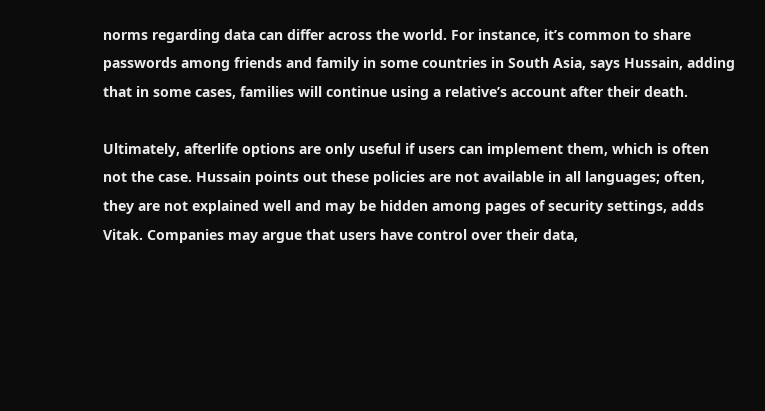norms regarding data can differ across the world. For instance, it’s common to share passwords among friends and family in some countries in South Asia, says Hussain, adding that in some cases, families will continue using a relative’s account after their death.

Ultimately, afterlife options are only useful if users can implement them, which is often not the case. Hussain points out these policies are not available in all languages; often, they are not explained well and may be hidden among pages of security settings, adds Vitak. Companies may argue that users have control over their data,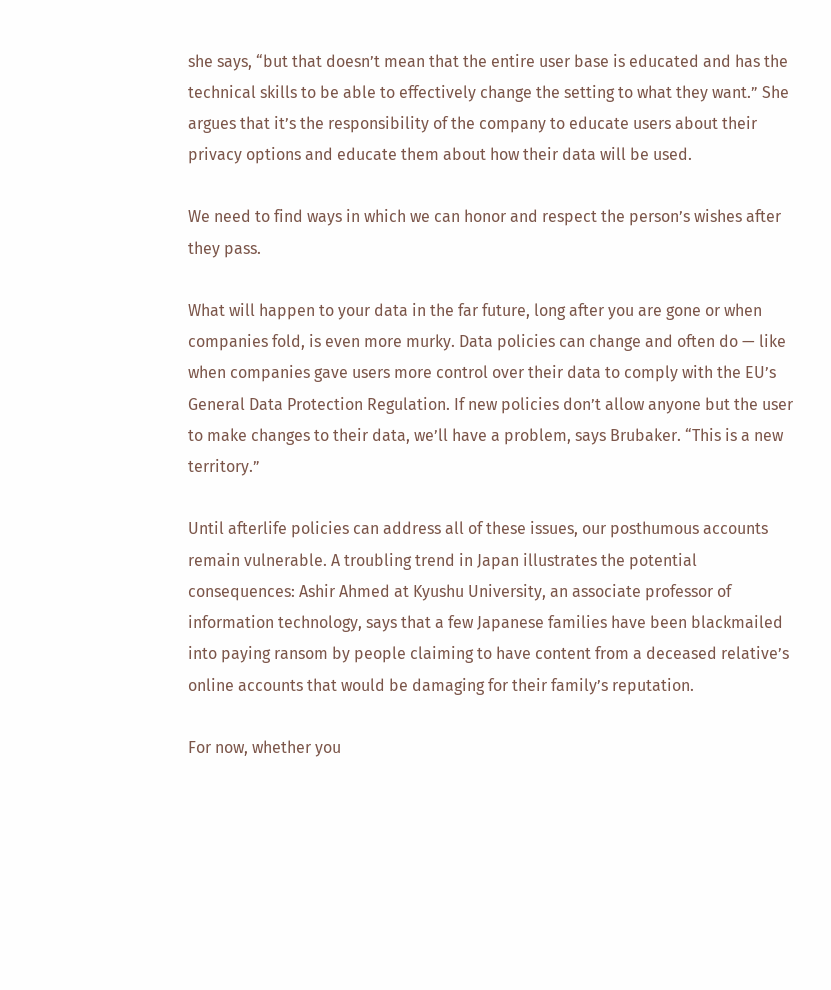she says, “but that doesn’t mean that the entire user base is educated and has the technical skills to be able to effectively change the setting to what they want.” She argues that it’s the responsibility of the company to educate users about their privacy options and educate them about how their data will be used.

We need to find ways in which we can honor and respect the person’s wishes after they pass.

What will happen to your data in the far future, long after you are gone or when companies fold, is even more murky. Data policies can change and often do — like when companies gave users more control over their data to comply with the EU’s General Data Protection Regulation. If new policies don’t allow anyone but the user to make changes to their data, we’ll have a problem, says Brubaker. “This is a new territory.”

Until afterlife policies can address all of these issues, our posthumous accounts remain vulnerable. A troubling trend in Japan illustrates the potential consequences: Ashir Ahmed at Kyushu University, an associate professor of information technology, says that a few Japanese families have been blackmailed into paying ransom by people claiming to have content from a deceased relative’s online accounts that would be damaging for their family’s reputation.

For now, whether you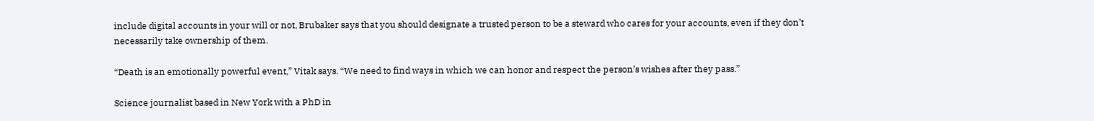include digital accounts in your will or not, Brubaker says that you should designate a trusted person to be a steward who cares for your accounts, even if they don’t necessarily take ownership of them.

“Death is an emotionally powerful event,” Vitak says. “We need to find ways in which we can honor and respect the person’s wishes after they pass.”

Science journalist based in New York with a PhD in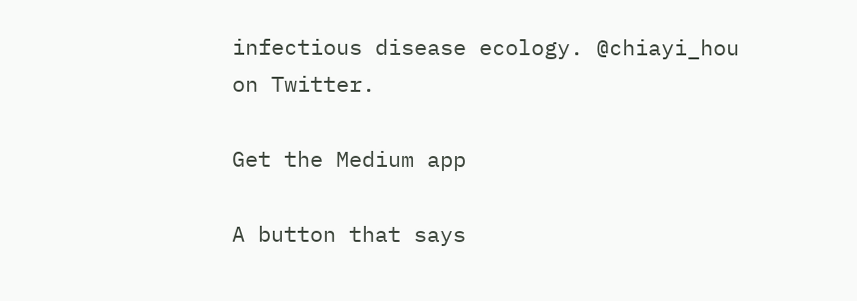infectious disease ecology. @chiayi_hou on Twitter.

Get the Medium app

A button that says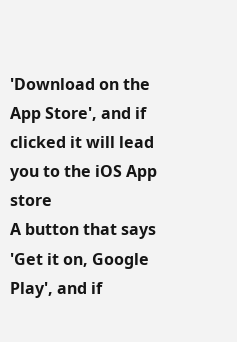'Download on the App Store', and if clicked it will lead you to the iOS App store
A button that says 'Get it on, Google Play', and if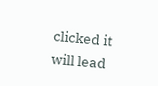clicked it will lead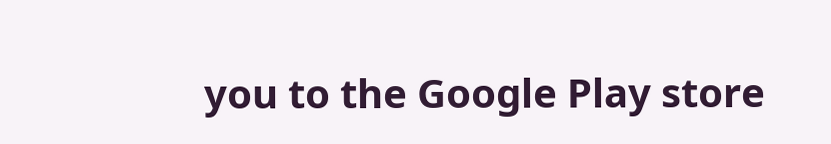you to the Google Play store